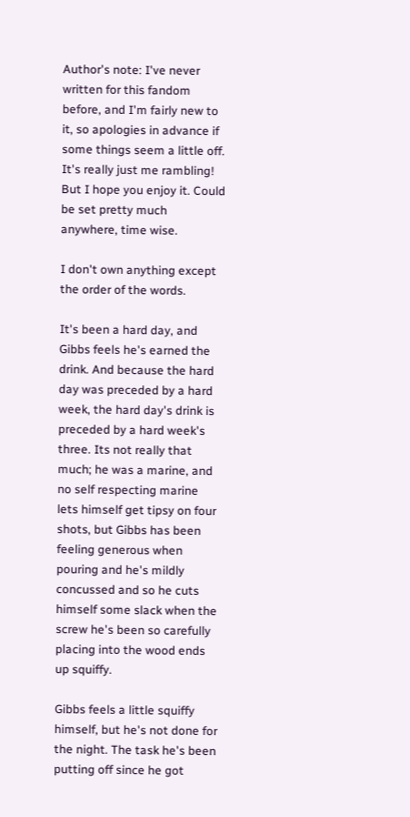Author's note: I've never written for this fandom before, and I'm fairly new to it, so apologies in advance if some things seem a little off. It's really just me rambling! But I hope you enjoy it. Could be set pretty much anywhere, time wise.

I don't own anything except the order of the words.

It's been a hard day, and Gibbs feels he's earned the drink. And because the hard day was preceded by a hard week, the hard day's drink is preceded by a hard week's three. Its not really that much; he was a marine, and no self respecting marine lets himself get tipsy on four shots, but Gibbs has been feeling generous when pouring and he's mildly concussed and so he cuts himself some slack when the screw he's been so carefully placing into the wood ends up squiffy.

Gibbs feels a little squiffy himself, but he's not done for the night. The task he's been putting off since he got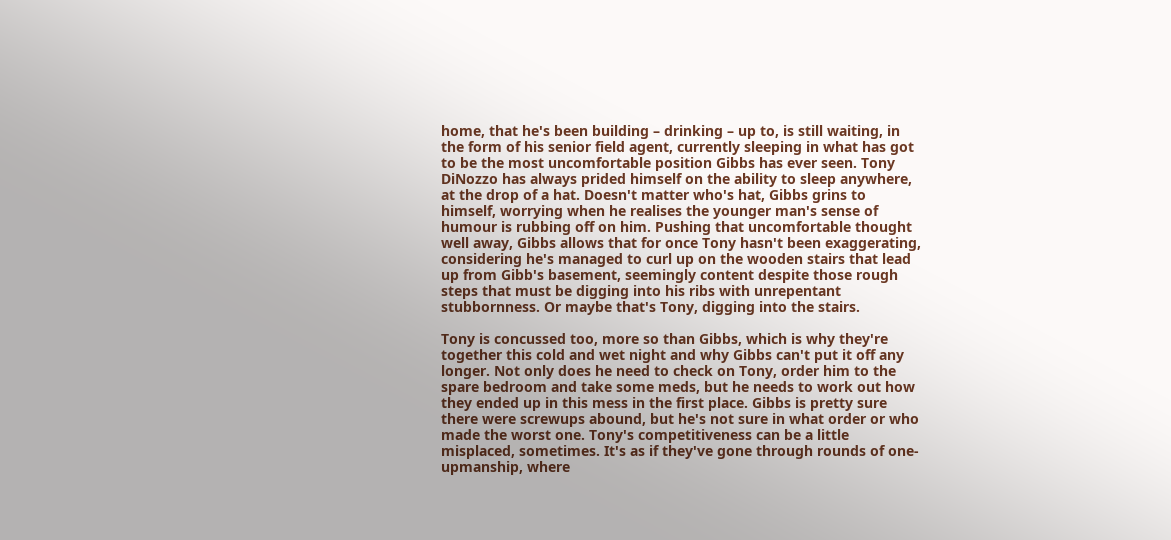home, that he's been building – drinking – up to, is still waiting, in the form of his senior field agent, currently sleeping in what has got to be the most uncomfortable position Gibbs has ever seen. Tony DiNozzo has always prided himself on the ability to sleep anywhere, at the drop of a hat. Doesn't matter who's hat, Gibbs grins to himself, worrying when he realises the younger man's sense of humour is rubbing off on him. Pushing that uncomfortable thought well away, Gibbs allows that for once Tony hasn't been exaggerating, considering he's managed to curl up on the wooden stairs that lead up from Gibb's basement, seemingly content despite those rough steps that must be digging into his ribs with unrepentant stubbornness. Or maybe that's Tony, digging into the stairs.

Tony is concussed too, more so than Gibbs, which is why they're together this cold and wet night and why Gibbs can't put it off any longer. Not only does he need to check on Tony, order him to the spare bedroom and take some meds, but he needs to work out how they ended up in this mess in the first place. Gibbs is pretty sure there were screwups abound, but he's not sure in what order or who made the worst one. Tony's competitiveness can be a little misplaced, sometimes. It's as if they've gone through rounds of one-upmanship, where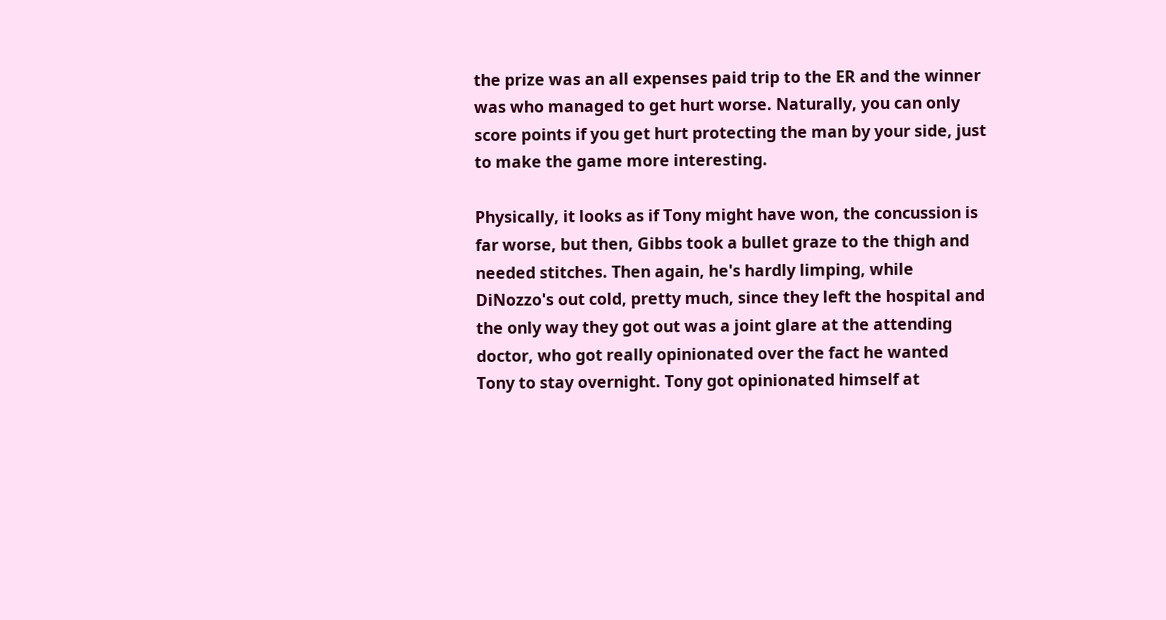the prize was an all expenses paid trip to the ER and the winner was who managed to get hurt worse. Naturally, you can only score points if you get hurt protecting the man by your side, just to make the game more interesting.

Physically, it looks as if Tony might have won, the concussion is far worse, but then, Gibbs took a bullet graze to the thigh and needed stitches. Then again, he's hardly limping, while DiNozzo's out cold, pretty much, since they left the hospital and the only way they got out was a joint glare at the attending doctor, who got really opinionated over the fact he wanted Tony to stay overnight. Tony got opinionated himself at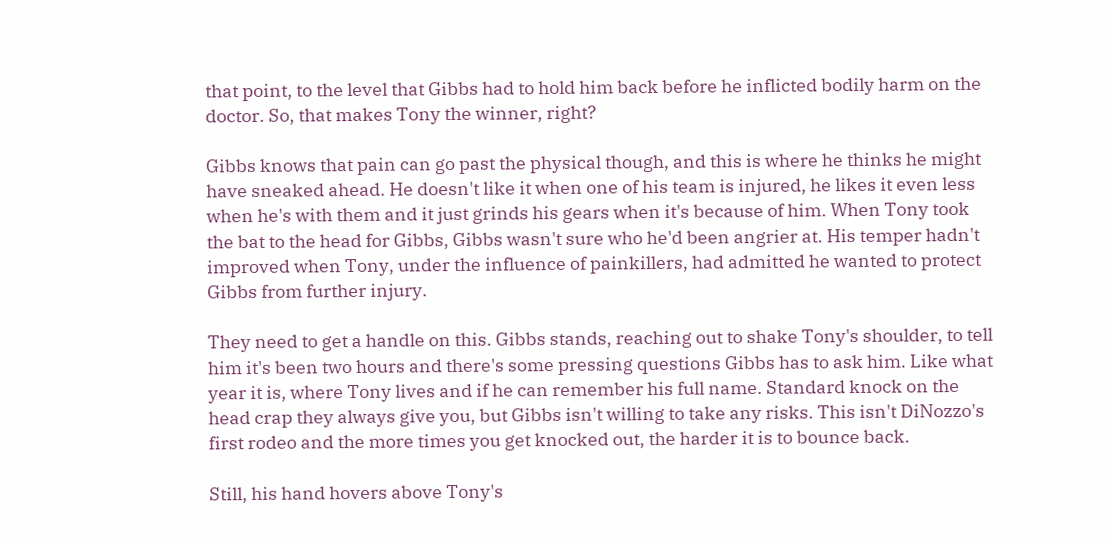that point, to the level that Gibbs had to hold him back before he inflicted bodily harm on the doctor. So, that makes Tony the winner, right?

Gibbs knows that pain can go past the physical though, and this is where he thinks he might have sneaked ahead. He doesn't like it when one of his team is injured, he likes it even less when he's with them and it just grinds his gears when it's because of him. When Tony took the bat to the head for Gibbs, Gibbs wasn't sure who he'd been angrier at. His temper hadn't improved when Tony, under the influence of painkillers, had admitted he wanted to protect Gibbs from further injury.

They need to get a handle on this. Gibbs stands, reaching out to shake Tony's shoulder, to tell him it's been two hours and there's some pressing questions Gibbs has to ask him. Like what year it is, where Tony lives and if he can remember his full name. Standard knock on the head crap they always give you, but Gibbs isn't willing to take any risks. This isn't DiNozzo's first rodeo and the more times you get knocked out, the harder it is to bounce back.

Still, his hand hovers above Tony's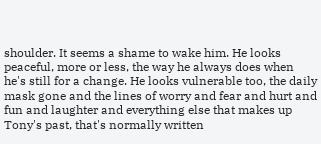shoulder. It seems a shame to wake him. He looks peaceful, more or less, the way he always does when he's still for a change. He looks vulnerable too, the daily mask gone and the lines of worry and fear and hurt and fun and laughter and everything else that makes up Tony's past, that's normally written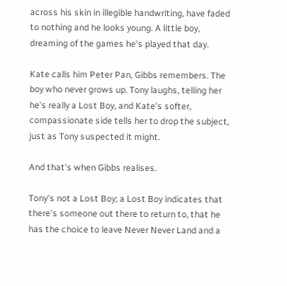across his skin in illegible handwriting, have faded to nothing and he looks young. A little boy, dreaming of the games he's played that day.

Kate calls him Peter Pan, Gibbs remembers. The boy who never grows up. Tony laughs, telling her he's really a Lost Boy, and Kate's softer, compassionate side tells her to drop the subject, just as Tony suspected it might.

And that's when Gibbs realises.

Tony's not a Lost Boy; a Lost Boy indicates that there's someone out there to return to, that he has the choice to leave Never Never Land and a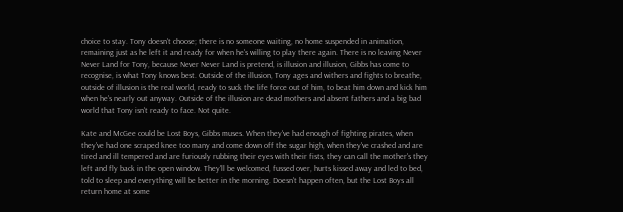choice to stay. Tony doesn't choose; there is no someone waiting, no home suspended in animation, remaining just as he left it and ready for when he's willing to play there again. There is no leaving Never Never Land for Tony, because Never Never Land is pretend, is illusion and illusion, Gibbs has come to recognise, is what Tony knows best. Outside of the illusion, Tony ages and withers and fights to breathe, outside of illusion is the real world, ready to suck the life force out of him, to beat him down and kick him when he's nearly out anyway. Outside of the illusion are dead mothers and absent fathers and a big bad world that Tony isn't ready to face. Not quite.

Kate and McGee could be Lost Boys, Gibbs muses. When they've had enough of fighting pirates, when they've had one scraped knee too many and come down off the sugar high, when they've crashed and are tired and ill tempered and are furiously rubbing their eyes with their fists, they can call the mother's they left and fly back in the open window. They'll be welcomed, fussed over, hurts kissed away and led to bed, told to sleep and everything will be better in the morning. Doesn't happen often, but the Lost Boys all return home at some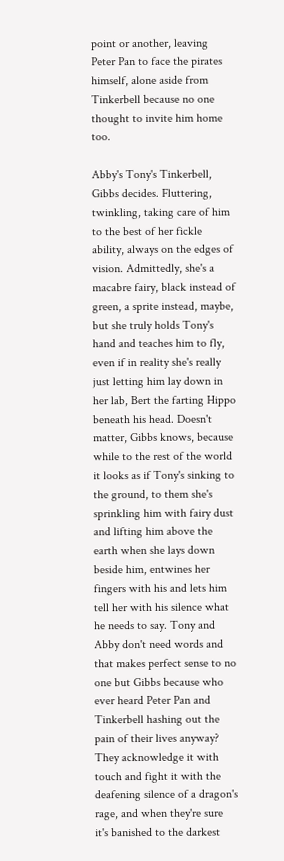point or another, leaving Peter Pan to face the pirates himself, alone aside from Tinkerbell because no one thought to invite him home too.

Abby's Tony's Tinkerbell, Gibbs decides. Fluttering, twinkling, taking care of him to the best of her fickle ability, always on the edges of vision. Admittedly, she's a macabre fairy, black instead of green, a sprite instead, maybe, but she truly holds Tony's hand and teaches him to fly, even if in reality she's really just letting him lay down in her lab, Bert the farting Hippo beneath his head. Doesn't matter, Gibbs knows, because while to the rest of the world it looks as if Tony's sinking to the ground, to them she's sprinkling him with fairy dust and lifting him above the earth when she lays down beside him, entwines her fingers with his and lets him tell her with his silence what he needs to say. Tony and Abby don't need words and that makes perfect sense to no one but Gibbs because who ever heard Peter Pan and Tinkerbell hashing out the pain of their lives anyway? They acknowledge it with touch and fight it with the deafening silence of a dragon's rage, and when they're sure it's banished to the darkest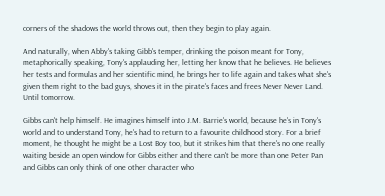corners of the shadows the world throws out, then they begin to play again.

And naturally, when Abby's taking Gibb's temper, drinking the poison meant for Tony, metaphorically speaking, Tony's applauding her, letting her know that he believes. He believes her tests and formulas and her scientific mind, he brings her to life again and takes what she's given them right to the bad guys, shoves it in the pirate's faces and frees Never Never Land. Until tomorrow.

Gibbs can't help himself. He imagines himself into J.M. Barrie's world, because he's in Tony's world and to understand Tony, he's had to return to a favourite childhood story. For a brief moment, he thought he might be a Lost Boy too, but it strikes him that there's no one really waiting beside an open window for Gibbs either and there can't be more than one Peter Pan and Gibbs can only think of one other character who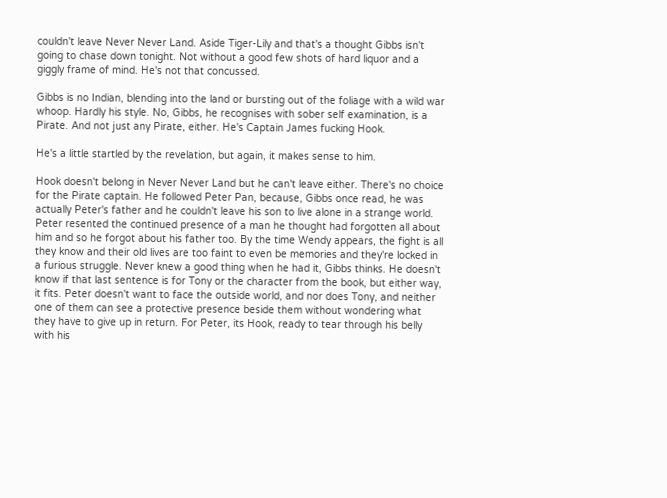couldn't leave Never Never Land. Aside Tiger-Lily and that's a thought Gibbs isn't going to chase down tonight. Not without a good few shots of hard liquor and a giggly frame of mind. He's not that concussed.

Gibbs is no Indian, blending into the land or bursting out of the foliage with a wild war whoop. Hardly his style. No, Gibbs, he recognises with sober self examination, is a Pirate. And not just any Pirate, either. He's Captain James fucking Hook.

He's a little startled by the revelation, but again, it makes sense to him.

Hook doesn't belong in Never Never Land but he can't leave either. There's no choice for the Pirate captain. He followed Peter Pan, because, Gibbs once read, he was actually Peter's father and he couldn't leave his son to live alone in a strange world. Peter resented the continued presence of a man he thought had forgotten all about him and so he forgot about his father too. By the time Wendy appears, the fight is all they know and their old lives are too faint to even be memories and they're locked in a furious struggle. Never knew a good thing when he had it, Gibbs thinks. He doesn't know if that last sentence is for Tony or the character from the book, but either way, it fits. Peter doesn't want to face the outside world, and nor does Tony, and neither one of them can see a protective presence beside them without wondering what they have to give up in return. For Peter, its Hook, ready to tear through his belly with his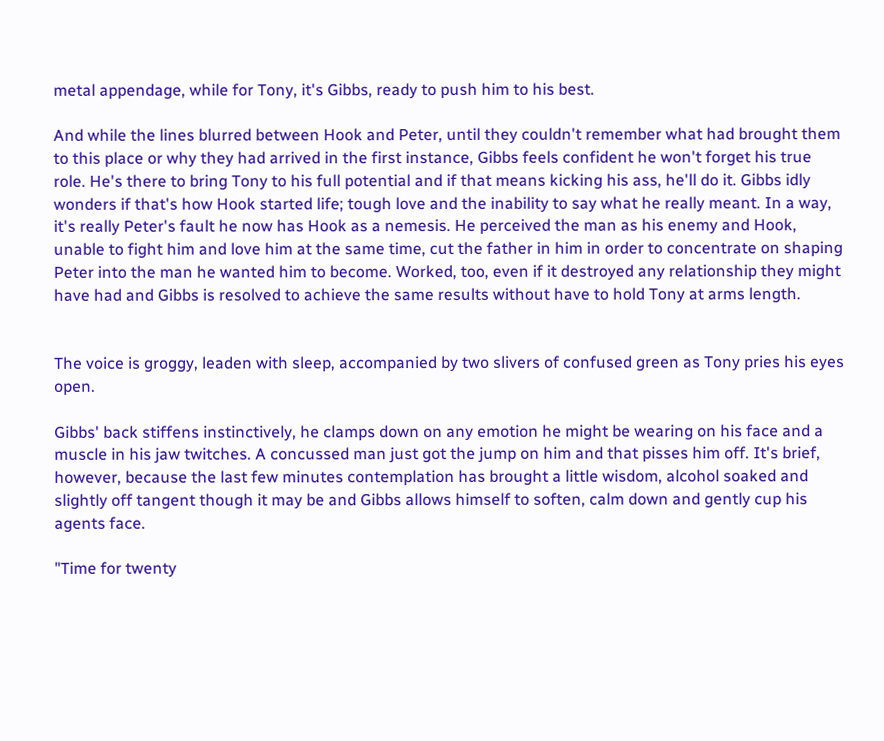metal appendage, while for Tony, it's Gibbs, ready to push him to his best.

And while the lines blurred between Hook and Peter, until they couldn't remember what had brought them to this place or why they had arrived in the first instance, Gibbs feels confident he won't forget his true role. He's there to bring Tony to his full potential and if that means kicking his ass, he'll do it. Gibbs idly wonders if that's how Hook started life; tough love and the inability to say what he really meant. In a way, it's really Peter's fault he now has Hook as a nemesis. He perceived the man as his enemy and Hook, unable to fight him and love him at the same time, cut the father in him in order to concentrate on shaping Peter into the man he wanted him to become. Worked, too, even if it destroyed any relationship they might have had and Gibbs is resolved to achieve the same results without have to hold Tony at arms length.


The voice is groggy, leaden with sleep, accompanied by two slivers of confused green as Tony pries his eyes open.

Gibbs' back stiffens instinctively, he clamps down on any emotion he might be wearing on his face and a muscle in his jaw twitches. A concussed man just got the jump on him and that pisses him off. It's brief, however, because the last few minutes contemplation has brought a little wisdom, alcohol soaked and slightly off tangent though it may be and Gibbs allows himself to soften, calm down and gently cup his agents face.

"Time for twenty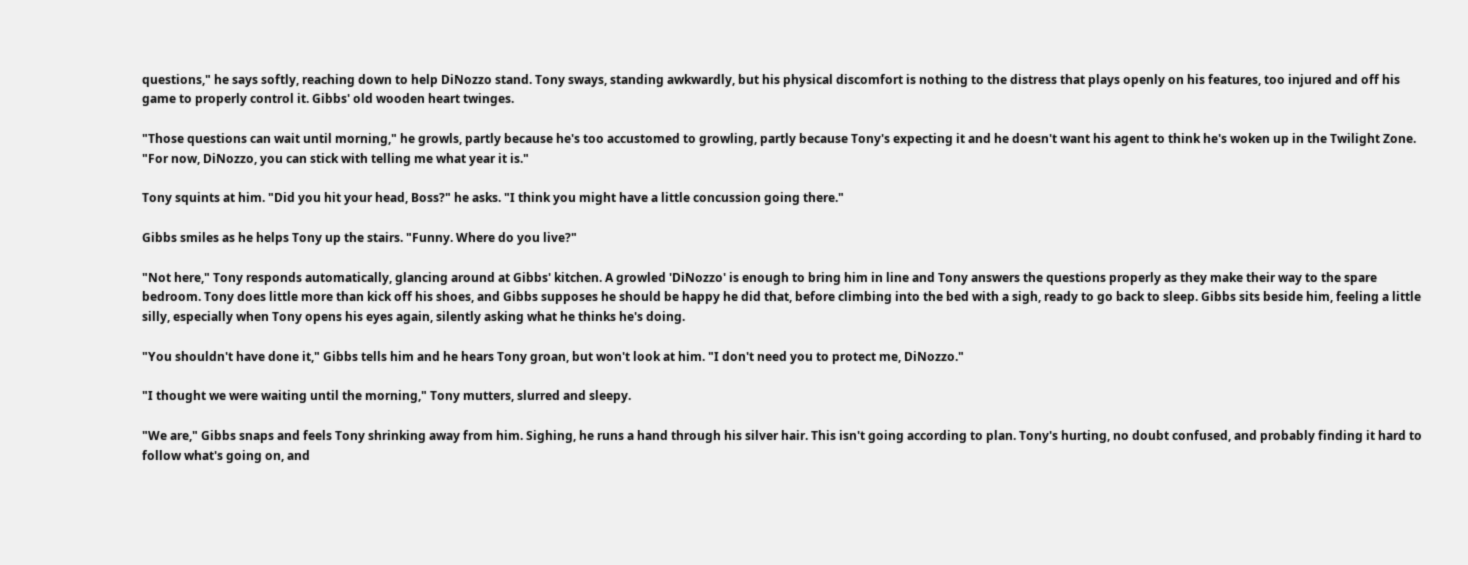questions," he says softly, reaching down to help DiNozzo stand. Tony sways, standing awkwardly, but his physical discomfort is nothing to the distress that plays openly on his features, too injured and off his game to properly control it. Gibbs' old wooden heart twinges.

"Those questions can wait until morning," he growls, partly because he's too accustomed to growling, partly because Tony's expecting it and he doesn't want his agent to think he's woken up in the Twilight Zone. "For now, DiNozzo, you can stick with telling me what year it is."

Tony squints at him. "Did you hit your head, Boss?" he asks. "I think you might have a little concussion going there."

Gibbs smiles as he helps Tony up the stairs. "Funny. Where do you live?"

"Not here," Tony responds automatically, glancing around at Gibbs' kitchen. A growled 'DiNozzo' is enough to bring him in line and Tony answers the questions properly as they make their way to the spare bedroom. Tony does little more than kick off his shoes, and Gibbs supposes he should be happy he did that, before climbing into the bed with a sigh, ready to go back to sleep. Gibbs sits beside him, feeling a little silly, especially when Tony opens his eyes again, silently asking what he thinks he's doing.

"You shouldn't have done it," Gibbs tells him and he hears Tony groan, but won't look at him. "I don't need you to protect me, DiNozzo."

"I thought we were waiting until the morning," Tony mutters, slurred and sleepy.

"We are," Gibbs snaps and feels Tony shrinking away from him. Sighing, he runs a hand through his silver hair. This isn't going according to plan. Tony's hurting, no doubt confused, and probably finding it hard to follow what's going on, and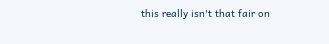this really isn't that fair on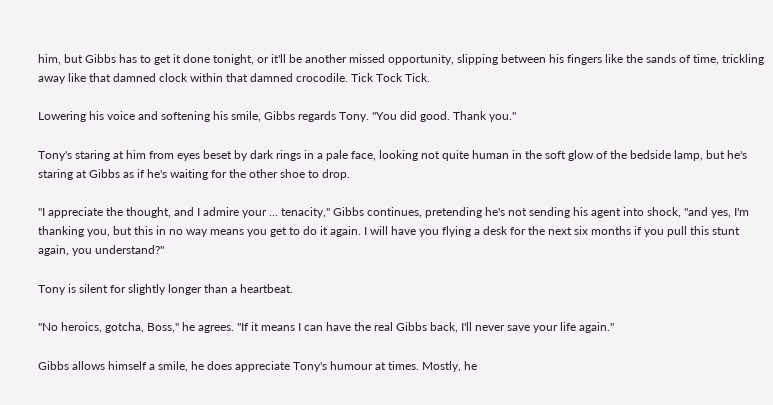him, but Gibbs has to get it done tonight, or it'll be another missed opportunity, slipping between his fingers like the sands of time, trickling away like that damned clock within that damned crocodile. Tick Tock Tick.

Lowering his voice and softening his smile, Gibbs regards Tony. "You did good. Thank you."

Tony's staring at him from eyes beset by dark rings in a pale face, looking not quite human in the soft glow of the bedside lamp, but he's staring at Gibbs as if he's waiting for the other shoe to drop.

"I appreciate the thought, and I admire your … tenacity," Gibbs continues, pretending he's not sending his agent into shock, "and yes, I'm thanking you, but this in no way means you get to do it again. I will have you flying a desk for the next six months if you pull this stunt again, you understand?"

Tony is silent for slightly longer than a heartbeat.

"No heroics, gotcha, Boss," he agrees. "If it means I can have the real Gibbs back, I'll never save your life again."

Gibbs allows himself a smile, he does appreciate Tony's humour at times. Mostly, he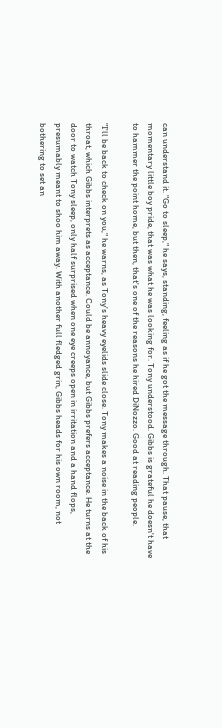can understand it. "Go to sleep," he says, standing, feeling as if he got the message through. That pause, that momentary little boy pride, that was what he was looking for. Tony understood. Gibbs is grateful he doesn't have to hammer the point home, but then, that's one of the reasons he hired DiNozzo. Good at reading people.

"I'll be back to check on you," he warns, as Tony's heavy eyelids slide close. Tony makes a noise in the back of his throat, which Gibbs interprets as acceptance. Could be annoyance, but Gibbs prefers acceptance. He turns at the door to watch Tony sleep, only half surprised when one eye creeps open in irritation and a hand flops, presumably meant to shoo him away. With another full fledged grin, Gibbs heads for his own room, not bothering to set an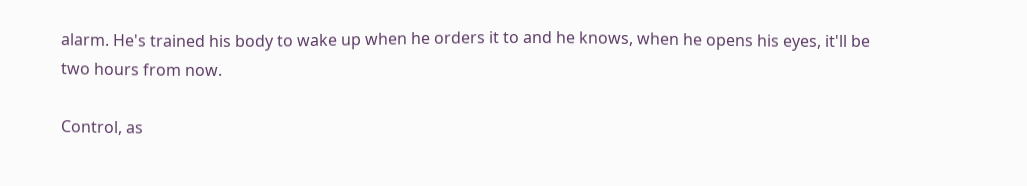alarm. He's trained his body to wake up when he orders it to and he knows, when he opens his eyes, it'll be two hours from now.

Control, as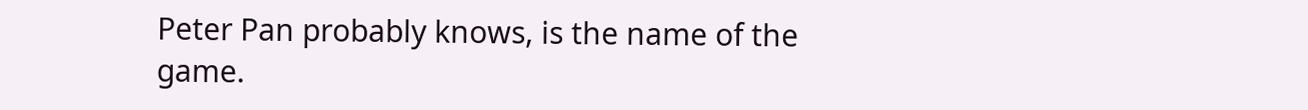Peter Pan probably knows, is the name of the game.